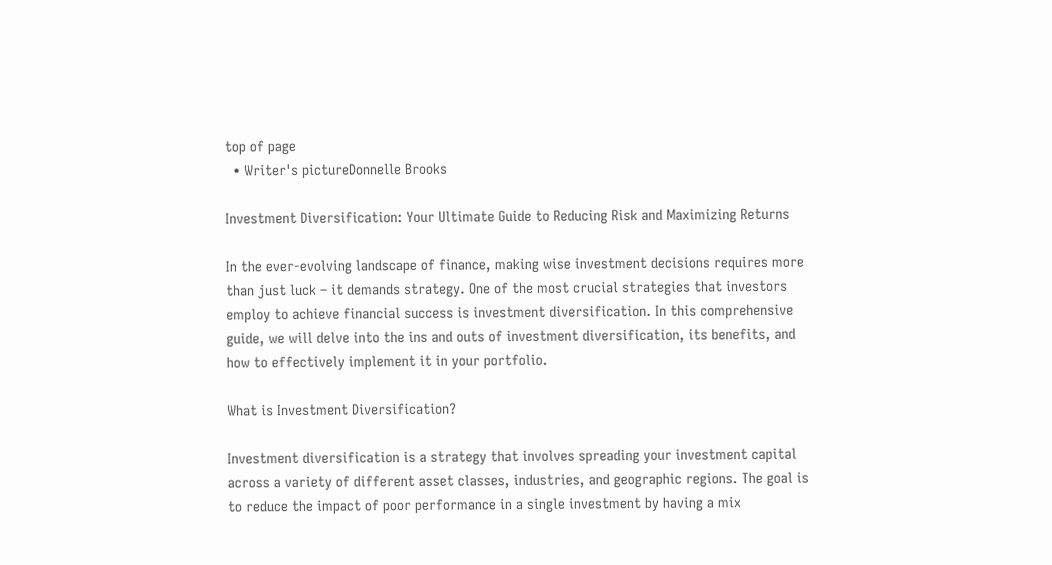top of page
  • Writer's pictureDonnelle Brooks

Investment Diversification: Your Ultimate Guide to Reducing Risk and Maximizing Returns

In the ever-evolving landscape of finance, making wise investment decisions requires more than just luck – it demands strategy. One of the most crucial strategies that investors employ to achieve financial success is investment diversification. In this comprehensive guide, we will delve into the ins and outs of investment diversification, its benefits, and how to effectively implement it in your portfolio.

What is Investment Diversification?

Investment diversification is a strategy that involves spreading your investment capital across a variety of different asset classes, industries, and geographic regions. The goal is to reduce the impact of poor performance in a single investment by having a mix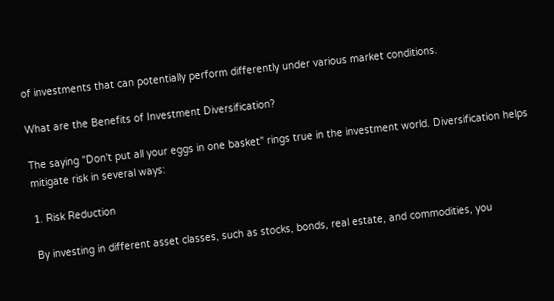of investments that can potentially perform differently under various market conditions.

What are the Benefits of Investment Diversification?

The saying "Don't put all your eggs in one basket" rings true in the investment world. Diversification helps mitigate risk in several ways:

1. Risk Reduction

By investing in different asset classes, such as stocks, bonds, real estate, and commodities, you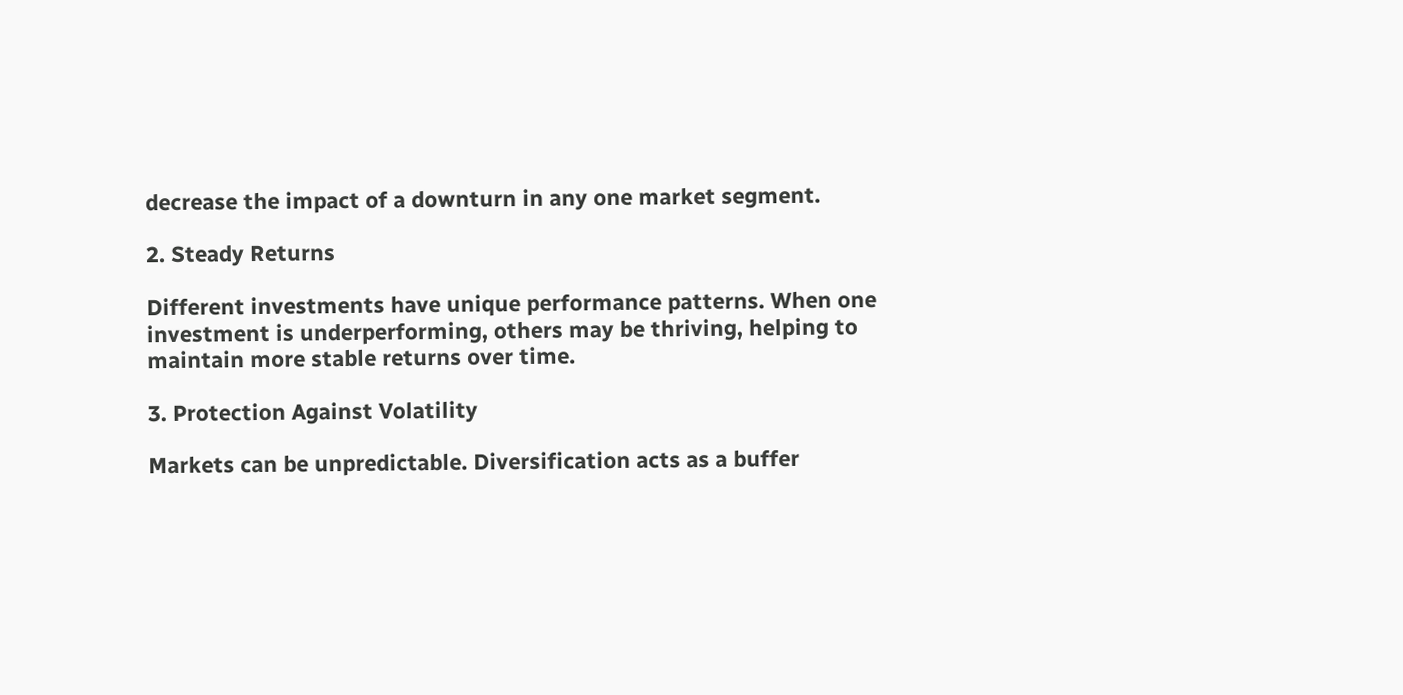decrease the impact of a downturn in any one market segment.

2. Steady Returns

Different investments have unique performance patterns. When one investment is underperforming, others may be thriving, helping to maintain more stable returns over time.

3. Protection Against Volatility

Markets can be unpredictable. Diversification acts as a buffer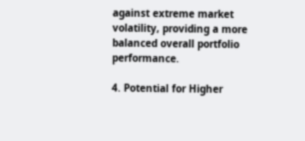against extreme market volatility, providing a more balanced overall portfolio performance.

4. Potential for Higher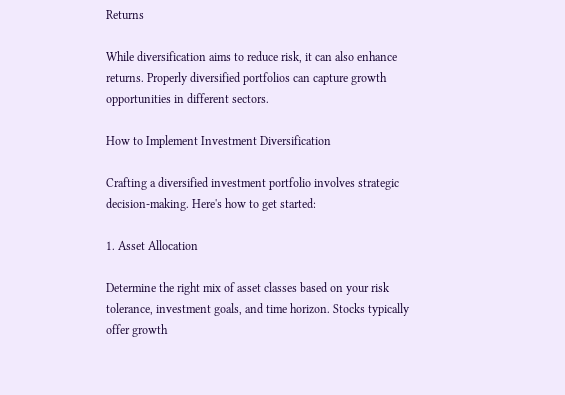Returns

While diversification aims to reduce risk, it can also enhance returns. Properly diversified portfolios can capture growth opportunities in different sectors.

How to Implement Investment Diversification

Crafting a diversified investment portfolio involves strategic decision-making. Here's how to get started:

1. Asset Allocation

Determine the right mix of asset classes based on your risk tolerance, investment goals, and time horizon. Stocks typically offer growth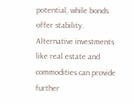potential, while bonds offer stability. Alternative investments like real estate and commodities can provide further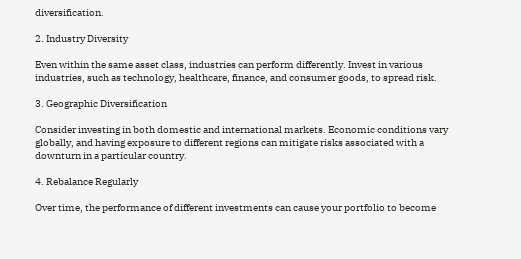diversification.

2. Industry Diversity

Even within the same asset class, industries can perform differently. Invest in various industries, such as technology, healthcare, finance, and consumer goods, to spread risk.

3. Geographic Diversification

Consider investing in both domestic and international markets. Economic conditions vary globally, and having exposure to different regions can mitigate risks associated with a downturn in a particular country.

4. Rebalance Regularly

Over time, the performance of different investments can cause your portfolio to become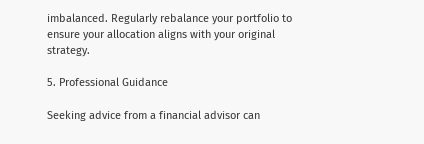imbalanced. Regularly rebalance your portfolio to ensure your allocation aligns with your original strategy.

5. Professional Guidance

Seeking advice from a financial advisor can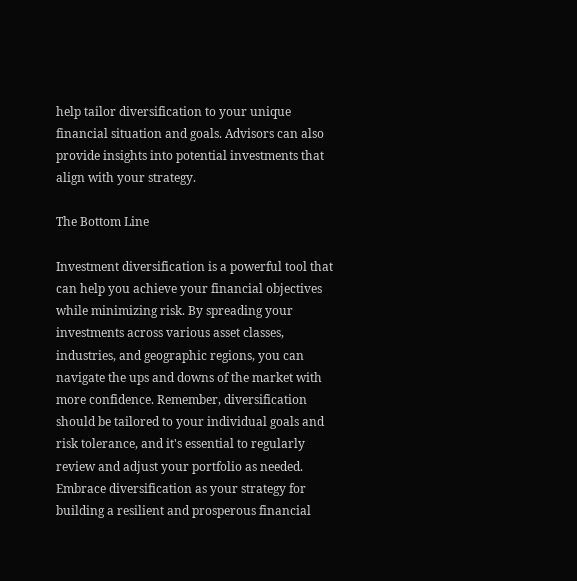help tailor diversification to your unique financial situation and goals. Advisors can also provide insights into potential investments that align with your strategy.

The Bottom Line

Investment diversification is a powerful tool that can help you achieve your financial objectives while minimizing risk. By spreading your investments across various asset classes, industries, and geographic regions, you can navigate the ups and downs of the market with more confidence. Remember, diversification should be tailored to your individual goals and risk tolerance, and it's essential to regularly review and adjust your portfolio as needed. Embrace diversification as your strategy for building a resilient and prosperous financial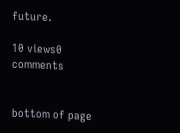future.

10 views0 comments


bottom of page